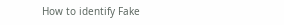How to identify Fake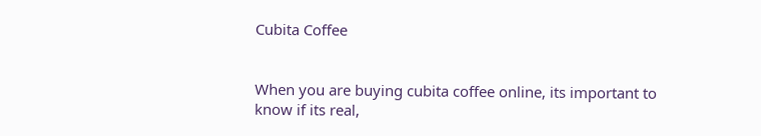Cubita Coffee


When you are buying cubita coffee online, its important to know if its real,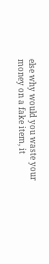else why would you waste your money on a fake item, it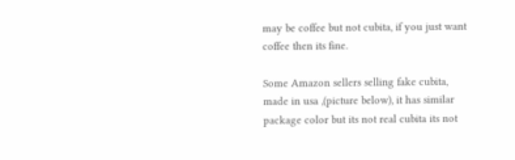may be coffee but not cubita, if you just want coffee then its fine.

Some Amazon sellers selling fake cubita, made in usa ,(picture below), it has similar package color but its not real cubita its not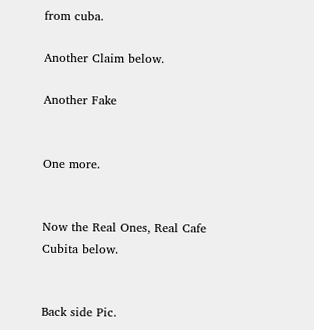from cuba.

Another Claim below.

Another Fake


One more.


Now the Real Ones, Real Cafe Cubita below.


Back side Pic.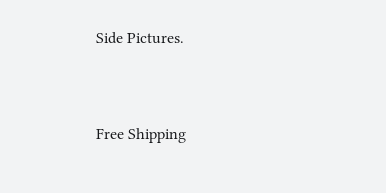Side Pictures.


Free Shipping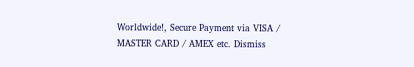Worldwide!, Secure Payment via VISA / MASTER CARD / AMEX etc. Dismiss